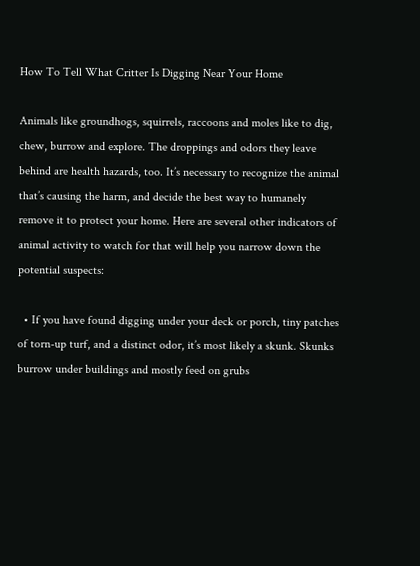How To Tell What Critter Is Digging Near Your Home

Animals like groundhogs, squirrels, raccoons and moles like to dig, chew, burrow and explore. The droppings and odors they leave behind are health hazards, too. It’s necessary to recognize the animal that’s causing the harm, and decide the best way to humanely remove it to protect your home. Here are several other indicators of animal activity to watch for that will help you narrow down the potential suspects:

  • If you have found digging under your deck or porch, tiny patches of torn-up turf, and a distinct odor, it’s most likely a skunk. Skunks burrow under buildings and mostly feed on grubs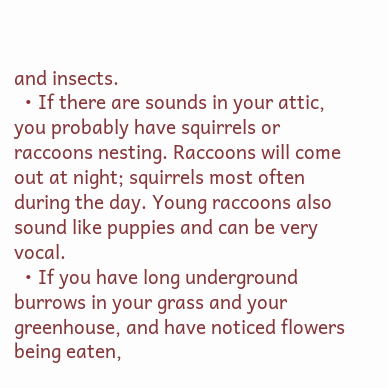and insects.
  • If there are sounds in your attic, you probably have squirrels or raccoons nesting. Raccoons will come out at night; squirrels most often during the day. Young raccoons also sound like puppies and can be very vocal.
  • If you have long underground burrows in your grass and your greenhouse, and have noticed flowers being eaten,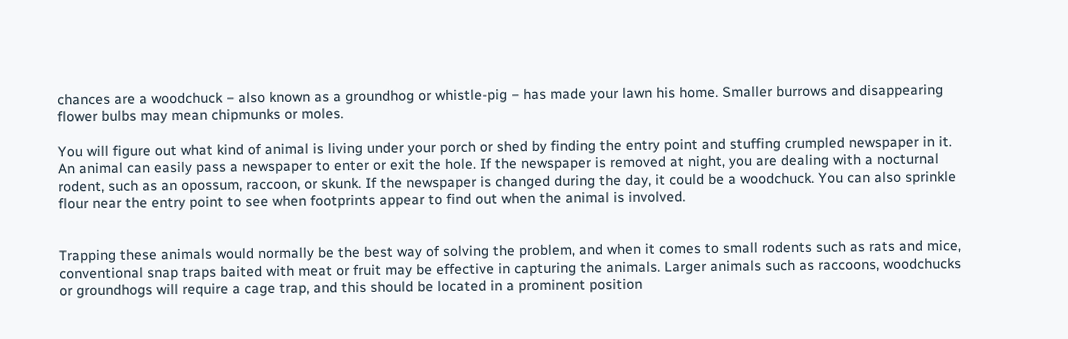chances are a woodchuck − also known as a groundhog or whistle-pig − has made your lawn his home. Smaller burrows and disappearing flower bulbs may mean chipmunks or moles.

You will figure out what kind of animal is living under your porch or shed by finding the entry point and stuffing crumpled newspaper in it. An animal can easily pass a newspaper to enter or exit the hole. If the newspaper is removed at night, you are dealing with a nocturnal rodent, such as an opossum, raccoon, or skunk. If the newspaper is changed during the day, it could be a woodchuck. You can also sprinkle flour near the entry point to see when footprints appear to find out when the animal is involved.


Trapping these animals would normally be the best way of solving the problem, and when it comes to small rodents such as rats and mice, conventional snap traps baited with meat or fruit may be effective in capturing the animals. Larger animals such as raccoons, woodchucks or groundhogs will require a cage trap, and this should be located in a prominent position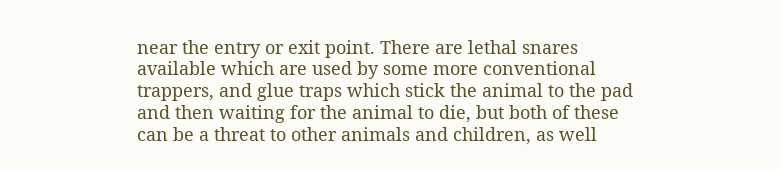near the entry or exit point. There are lethal snares available which are used by some more conventional trappers, and glue traps which stick the animal to the pad and then waiting for the animal to die, but both of these can be a threat to other animals and children, as well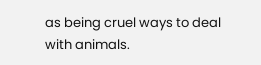as being cruel ways to deal with animals.